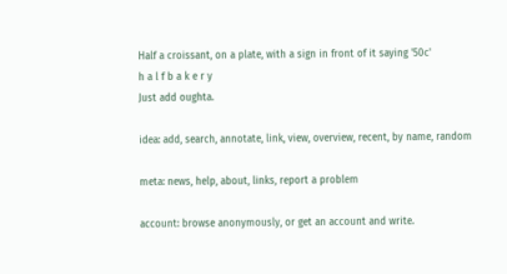Half a croissant, on a plate, with a sign in front of it saying '50c'
h a l f b a k e r y
Just add oughta.

idea: add, search, annotate, link, view, overview, recent, by name, random

meta: news, help, about, links, report a problem

account: browse anonymously, or get an account and write.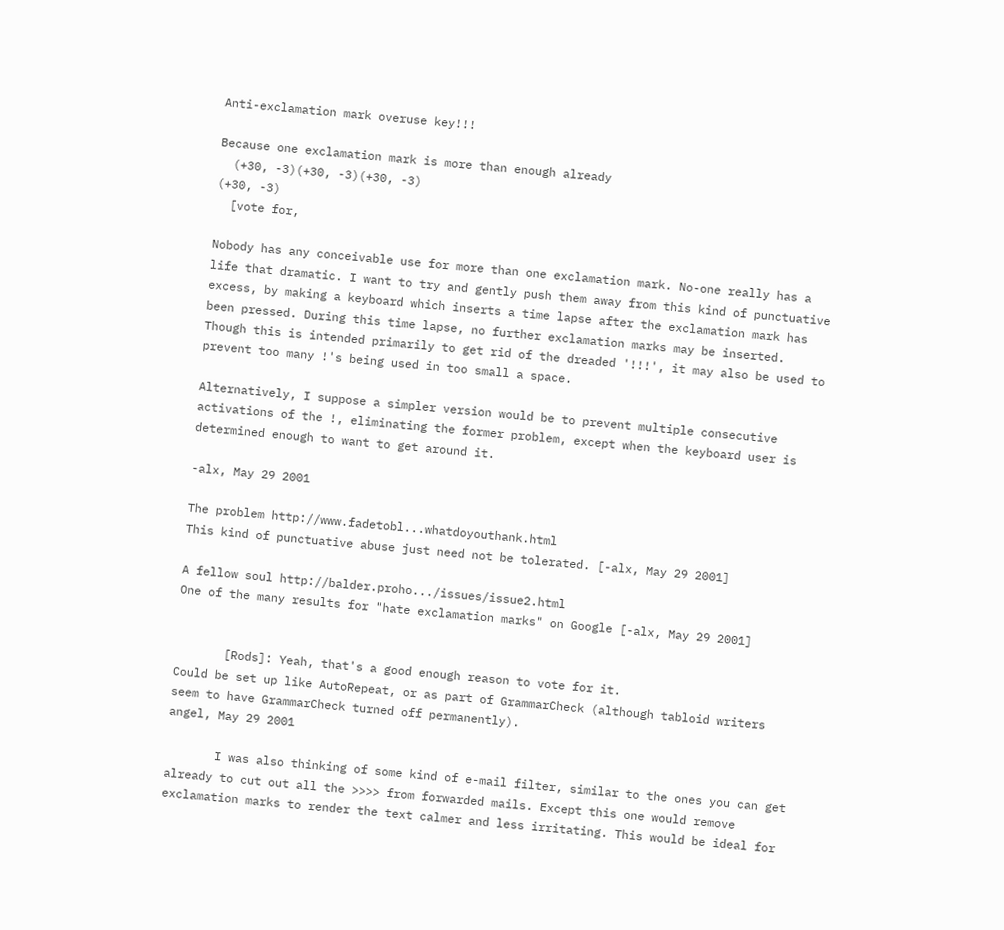Anti-exclamation mark overuse key!!!

Because one exclamation mark is more than enough already
  (+30, -3)(+30, -3)(+30, -3)
(+30, -3)
  [vote for,

Nobody has any conceivable use for more than one exclamation mark. No-one really has a life that dramatic. I want to try and gently push them away from this kind of punctuative excess, by making a keyboard which inserts a time lapse after the exclamation mark has been pressed. During this time lapse, no further exclamation marks may be inserted. Though this is intended primarily to get rid of the dreaded '!!!', it may also be used to prevent too many !'s being used in too small a space.

Alternatively, I suppose a simpler version would be to prevent multiple consecutive activations of the !, eliminating the former problem, except when the keyboard user is determined enough to want to get around it.

-alx, May 29 2001

The problem http://www.fadetobl...whatdoyouthank.html
This kind of punctuative abuse just need not be tolerated. [-alx, May 29 2001]

A fellow soul http://balder.proho.../issues/issue2.html
One of the many results for "hate exclamation marks" on Google [-alx, May 29 2001]


       [Rods]: Yeah, that's a good enough reason to vote for it.
Could be set up like AutoRepeat, or as part of GrammarCheck (although tabloid writers seem to have GrammarCheck turned off permanently).
angel, May 29 2001

       I was also thinking of some kind of e-mail filter, similar to the ones you can get already to cut out all the >>>> from forwarded mails. Except this one would remove exclamation marks to render the text calmer and less irritating. This would be ideal for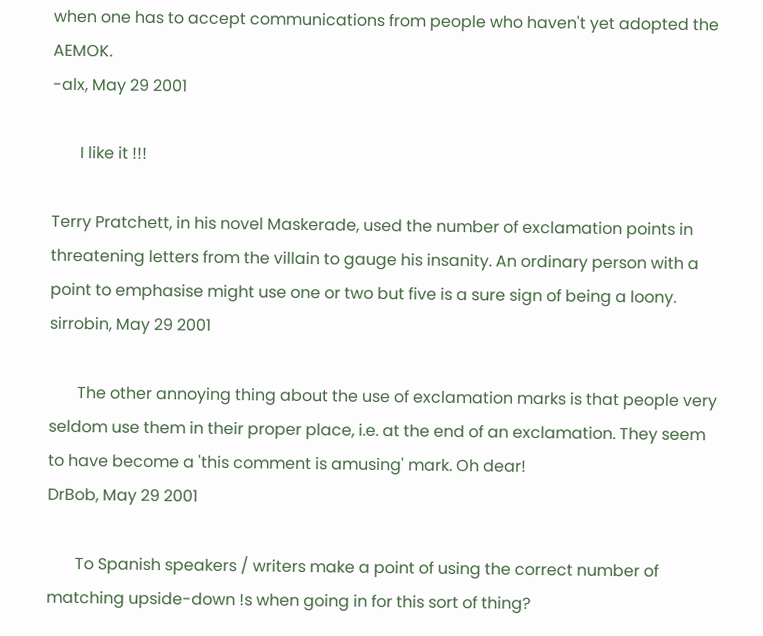when one has to accept communications from people who haven't yet adopted the AEMOK.
-alx, May 29 2001

       I like it !!!

Terry Pratchett, in his novel Maskerade, used the number of exclamation points in threatening letters from the villain to gauge his insanity. An ordinary person with a point to emphasise might use one or two but five is a sure sign of being a loony.
sirrobin, May 29 2001

       The other annoying thing about the use of exclamation marks is that people very seldom use them in their proper place, i.e. at the end of an exclamation. They seem to have become a 'this comment is amusing' mark. Oh dear!
DrBob, May 29 2001

       To Spanish speakers / writers make a point of using the correct number of matching upside-down !s when going in for this sort of thing?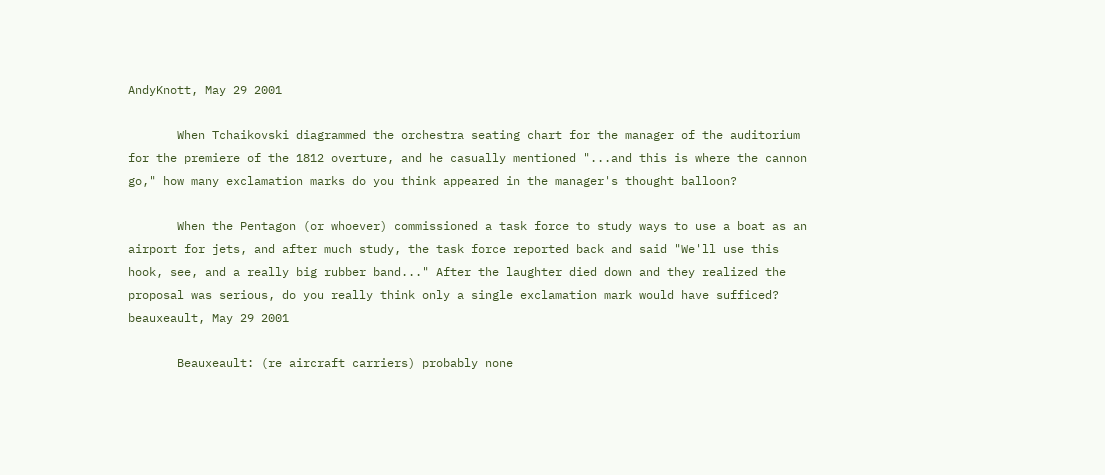AndyKnott, May 29 2001

       When Tchaikovski diagrammed the orchestra seating chart for the manager of the auditorium for the premiere of the 1812 overture, and he casually mentioned "...and this is where the cannon go," how many exclamation marks do you think appeared in the manager's thought balloon?

       When the Pentagon (or whoever) commissioned a task force to study ways to use a boat as an airport for jets, and after much study, the task force reported back and said "We'll use this hook, see, and a really big rubber band..." After the laughter died down and they realized the proposal was serious, do you really think only a single exclamation mark would have sufficed?
beauxeault, May 29 2001

       Beauxeault: (re aircraft carriers) probably none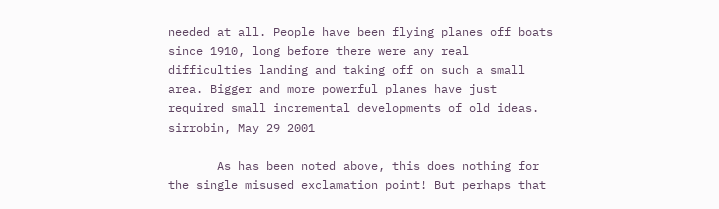needed at all. People have been flying planes off boats since 1910, long before there were any real difficulties landing and taking off on such a small area. Bigger and more powerful planes have just required small incremental developments of old ideas.
sirrobin, May 29 2001

       As has been noted above, this does nothing for the single misused exclamation point! But perhaps that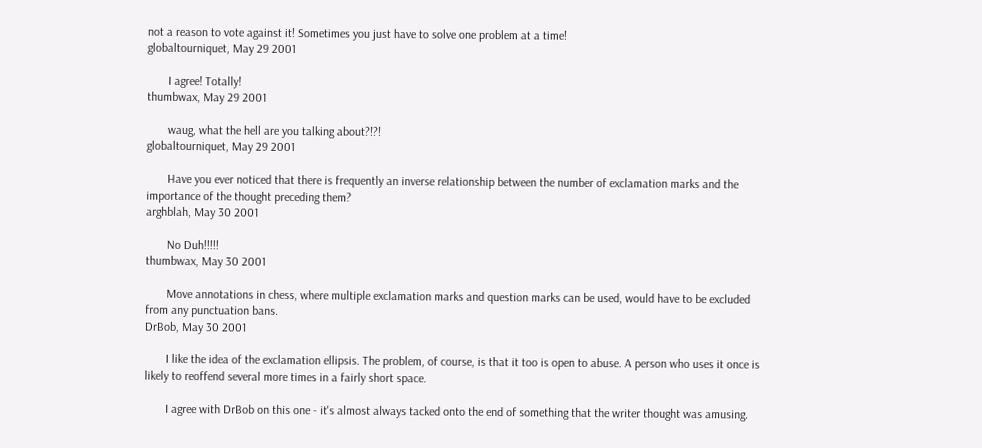not a reason to vote against it! Sometimes you just have to solve one problem at a time!
globaltourniquet, May 29 2001

       I agree! Totally!
thumbwax, May 29 2001

       waug, what the hell are you talking about?!?!
globaltourniquet, May 29 2001

       Have you ever noticed that there is frequently an inverse relationship between the number of exclamation marks and the importance of the thought preceding them?
arghblah, May 30 2001

       No Duh!!!!!
thumbwax, May 30 2001

       Move annotations in chess, where multiple exclamation marks and question marks can be used, would have to be excluded from any punctuation bans.
DrBob, May 30 2001

       I like the idea of the exclamation ellipsis. The problem, of course, is that it too is open to abuse. A person who uses it once is likely to reoffend several more times in a fairly short space.

       I agree with DrBob on this one - it's almost always tacked onto the end of something that the writer thought was amusing.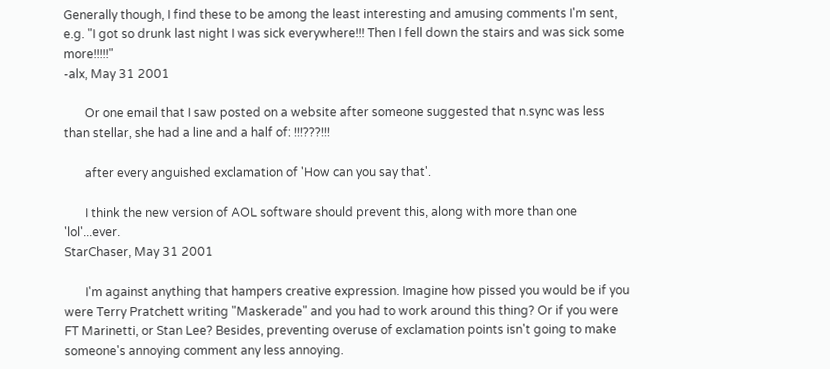Generally though, I find these to be among the least interesting and amusing comments I'm sent, e.g. "I got so drunk last night I was sick everywhere!!! Then I fell down the stairs and was sick some more!!!!!"
-alx, May 31 2001

       Or one email that I saw posted on a website after someone suggested that n.sync was less than stellar, she had a line and a half of: !!!???!!!

       after every anguished exclamation of 'How can you say that'.

       I think the new version of AOL software should prevent this, along with more than one 'lol'...ever.
StarChaser, May 31 2001

       I'm against anything that hampers creative expression. Imagine how pissed you would be if you were Terry Pratchett writing "Maskerade" and you had to work around this thing? Or if you were FT Marinetti, or Stan Lee? Besides, preventing overuse of exclamation points isn't going to make someone's annoying comment any less annoying.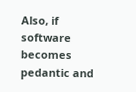Also, if software becomes pedantic and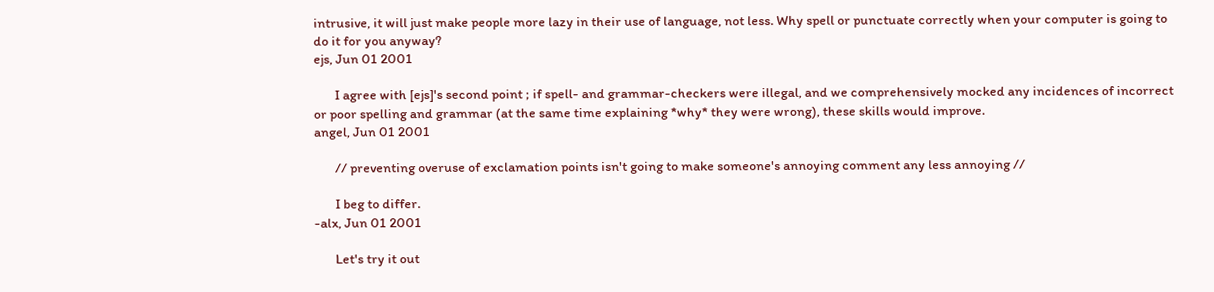intrusive, it will just make people more lazy in their use of language, not less. Why spell or punctuate correctly when your computer is going to do it for you anyway?
ejs, Jun 01 2001

       I agree with [ejs]'s second point ; if spell- and grammar-checkers were illegal, and we comprehensively mocked any incidences of incorrect or poor spelling and grammar (at the same time explaining *why* they were wrong), these skills would improve.
angel, Jun 01 2001

       // preventing overuse of exclamation points isn't going to make someone's annoying comment any less annoying //

       I beg to differ.
-alx, Jun 01 2001

       Let's try it out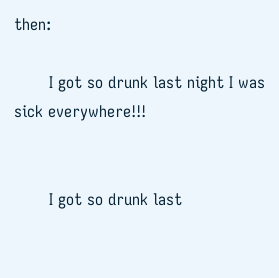then:

       I got so drunk last night I was sick everywhere!!!


       I got so drunk last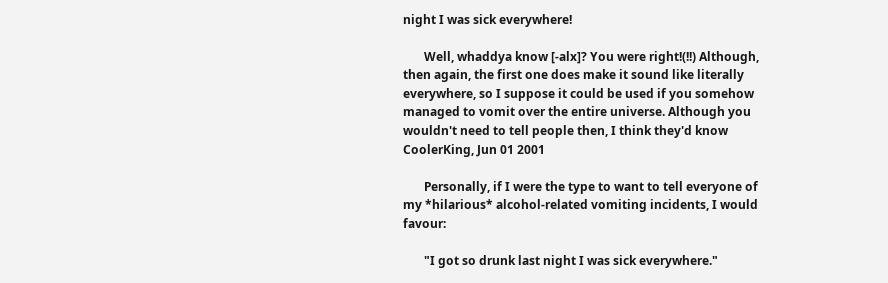night I was sick everywhere!

       Well, whaddya know [-alx]? You were right!(!!) Although, then again, the first one does make it sound like literally everywhere, so I suppose it could be used if you somehow managed to vomit over the entire universe. Although you wouldn't need to tell people then, I think they'd know
CoolerKing, Jun 01 2001

       Personally, if I were the type to want to tell everyone of my *hilarious* alcohol-related vomiting incidents, I would favour:

       "I got so drunk last night I was sick everywhere."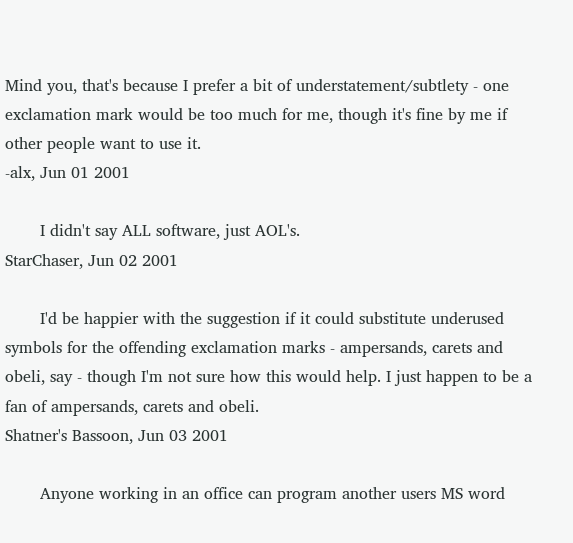Mind you, that's because I prefer a bit of understatement/subtlety - one exclamation mark would be too much for me, though it's fine by me if other people want to use it.
-alx, Jun 01 2001

       I didn't say ALL software, just AOL's.
StarChaser, Jun 02 2001

       I'd be happier with the suggestion if it could substitute underused symbols for the offending exclamation marks - ampersands, carets and obeli, say - though I'm not sure how this would help. I just happen to be a fan of ampersands, carets and obeli.
Shatner's Bassoon, Jun 03 2001

       Anyone working in an office can program another users MS word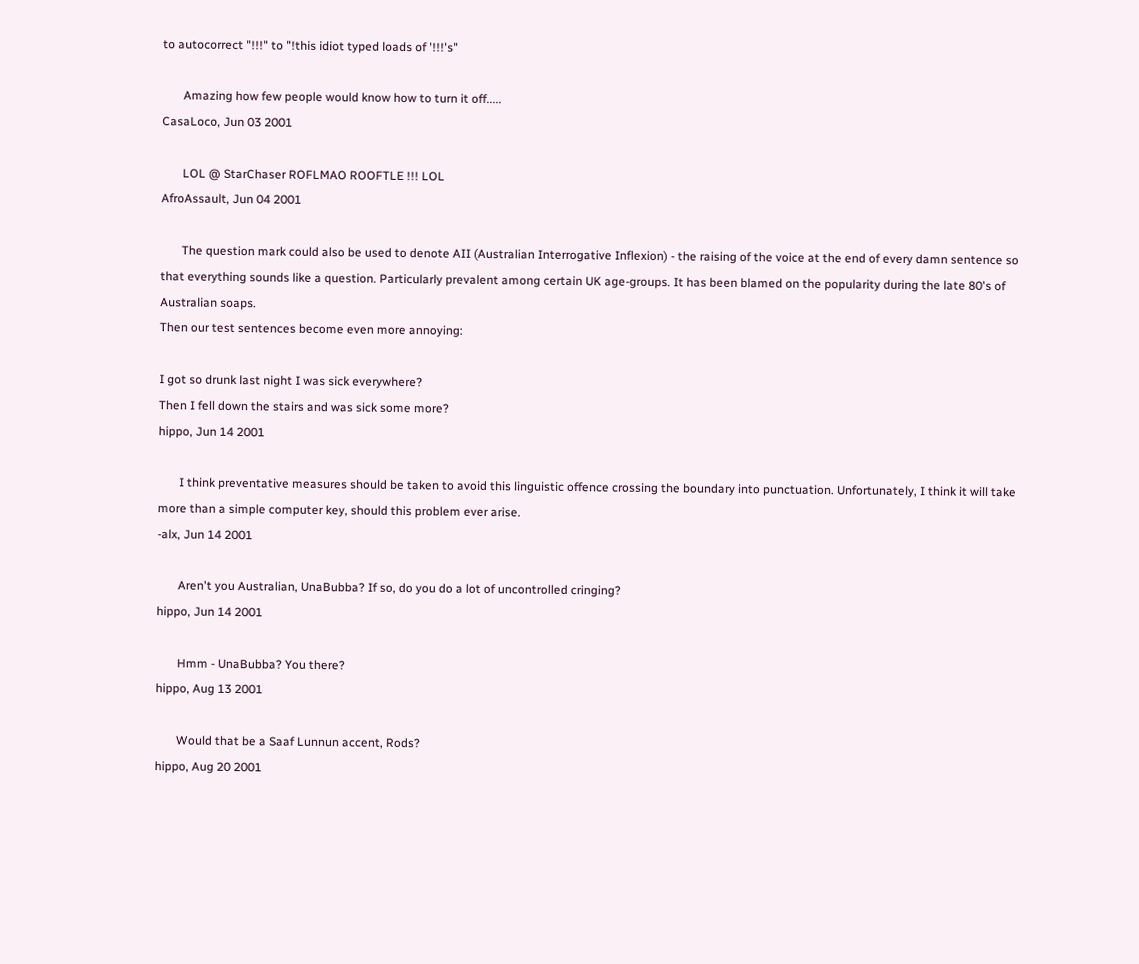to autocorrect "!!!" to "!this idiot typed loads of '!!!'s"

       Amazing how few people would know how to turn it off.....
CasaLoco, Jun 03 2001

       LOL @ StarChaser ROFLMAO ROOFTLE !!! LOL
AfroAssault, Jun 04 2001

       The question mark could also be used to denote AII (Australian Interrogative Inflexion) - the raising of the voice at the end of every damn sentence so that everything sounds like a question. Particularly prevalent among certain UK age-groups. It has been blamed on the popularity during the late 80's of Australian soaps.
Then our test sentences become even more annoying:

I got so drunk last night I was sick everywhere?
Then I fell down the stairs and was sick some more?
hippo, Jun 14 2001

       I think preventative measures should be taken to avoid this linguistic offence crossing the boundary into punctuation. Unfortunately, I think it will take more than a simple computer key, should this problem ever arise.
-alx, Jun 14 2001

       Aren't you Australian, UnaBubba? If so, do you do a lot of uncontrolled cringing?
hippo, Jun 14 2001

       Hmm - UnaBubba? You there?
hippo, Aug 13 2001

       Would that be a Saaf Lunnun accent, Rods?
hippo, Aug 20 2001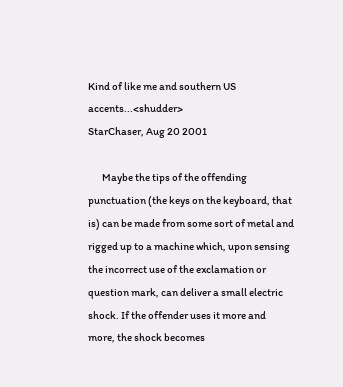Kind of like me and southern US accents...<shudder>
StarChaser, Aug 20 2001

       Maybe the tips of the offending punctuation (the keys on the keyboard, that is) can be made from some sort of metal and rigged up to a machine which, upon sensing the incorrect use of the exclamation or question mark, can deliver a small electric shock. If the offender uses it more and more, the shock becomes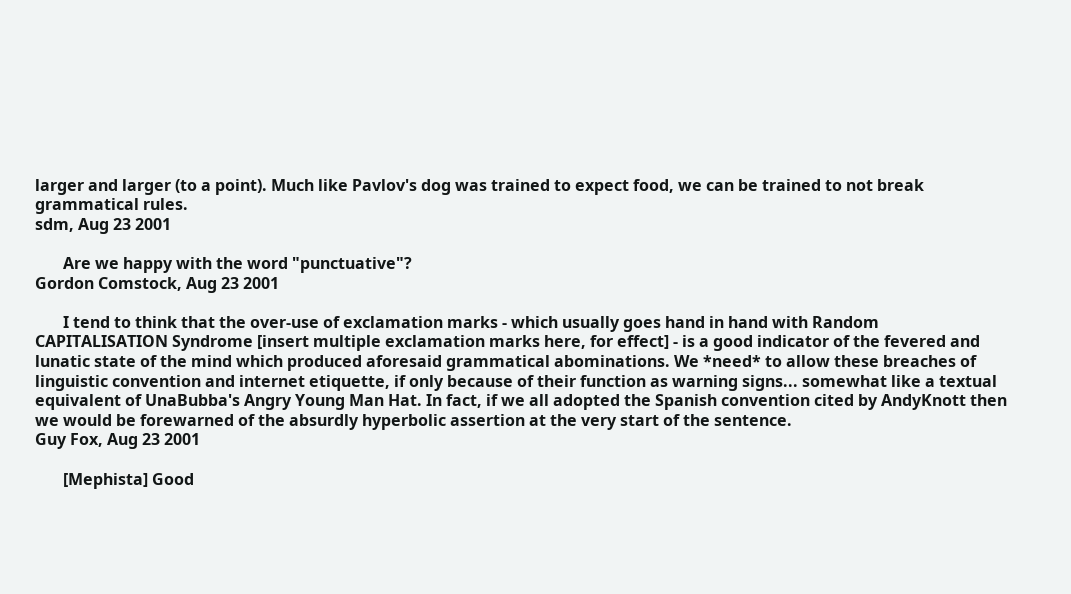larger and larger (to a point). Much like Pavlov's dog was trained to expect food, we can be trained to not break grammatical rules.
sdm, Aug 23 2001

       Are we happy with the word "punctuative"?
Gordon Comstock, Aug 23 2001

       I tend to think that the over-use of exclamation marks - which usually goes hand in hand with Random CAPITALISATION Syndrome [insert multiple exclamation marks here, for effect] - is a good indicator of the fevered and lunatic state of the mind which produced aforesaid grammatical abominations. We *need* to allow these breaches of linguistic convention and internet etiquette, if only because of their function as warning signs... somewhat like a textual equivalent of UnaBubba's Angry Young Man Hat. In fact, if we all adopted the Spanish convention cited by AndyKnott then we would be forewarned of the absurdly hyperbolic assertion at the very start of the sentence.
Guy Fox, Aug 23 2001

       [Mephista] Good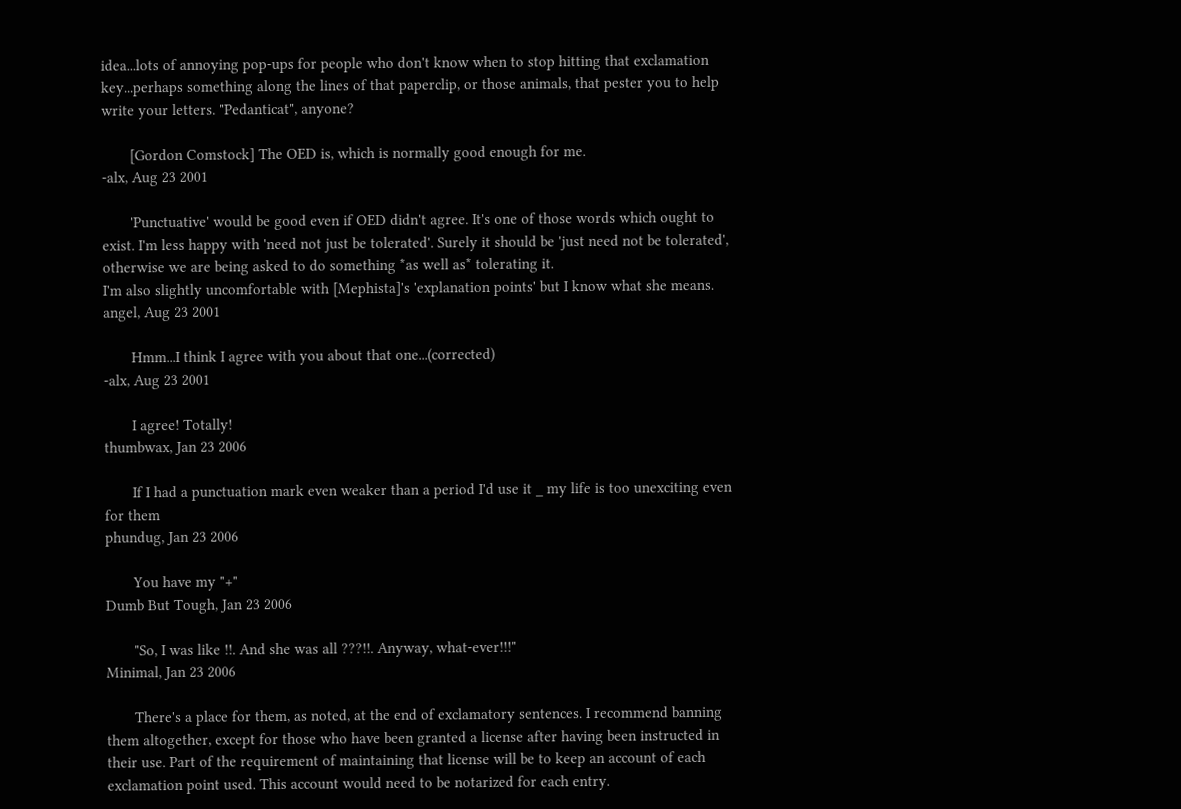idea...lots of annoying pop-ups for people who don't know when to stop hitting that exclamation key...perhaps something along the lines of that paperclip, or those animals, that pester you to help write your letters. "Pedanticat", anyone?

       [Gordon Comstock] The OED is, which is normally good enough for me.
-alx, Aug 23 2001

       'Punctuative' would be good even if OED didn't agree. It's one of those words which ought to exist. I'm less happy with 'need not just be tolerated'. Surely it should be 'just need not be tolerated', otherwise we are being asked to do something *as well as* tolerating it.
I'm also slightly uncomfortable with [Mephista]'s 'explanation points' but I know what she means.
angel, Aug 23 2001

       Hmm...I think I agree with you about that one...(corrected)
-alx, Aug 23 2001

       I agree! Totally!
thumbwax, Jan 23 2006

       If I had a punctuation mark even weaker than a period I'd use it _ my life is too unexciting even for them
phundug, Jan 23 2006

       You have my "+"
Dumb But Tough, Jan 23 2006

       "So, I was like !!. And she was all ???!!. Anyway, what-ever!!!"
Minimal, Jan 23 2006

       There's a place for them, as noted, at the end of exclamatory sentences. I recommend banning them altogether, except for those who have been granted a license after having been instructed in their use. Part of the requirement of maintaining that license will be to keep an account of each exclamation point used. This account would need to be notarized for each entry.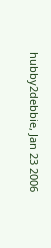hubby2debbie, Jan 23 2006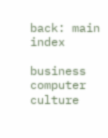back: main index

business  computer  culture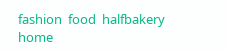fashion  food  halfbakery  home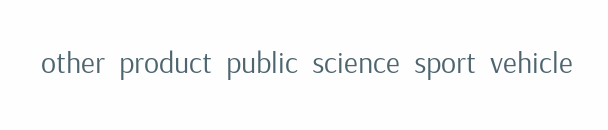other  product  public  science  sport  vehicle